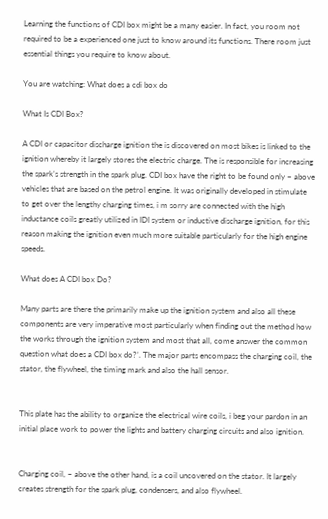Learning the functions of CDI box might be a many easier. In fact, you room not required to be a experienced one just to know around its functions. There room just essential things you require to know about.

You are watching: What does a cdi box do

What Is CDI Box?

A CDI or capacitor discharge ignition the is discovered on most bikes is linked to the ignition whereby it largely stores the electric charge. The is responsible for increasing the spark’s strength in the spark plug. CDI box have the right to be found only ~ above vehicles that are based on the petrol engine. It was originally developed in stimulate to get over the lengthy charging times, i m sorry are connected with the high inductance coils greatly utilized in IDI system or inductive discharge ignition, for this reason making the ignition even much more suitable particularly for the high engine speeds.

What does A CDI box Do?

Many parts are there the primarily make up the ignition system and also all these components are very imperative most particularly when finding out the method how the works through the ignition system and most that all, come answer the common question what does a CDI box do?’. The major parts encompass the charging coil, the stator, the flywheel, the timing mark and also the hall sensor.


This plate has the ability to organize the electrical wire coils, i beg your pardon in an initial place work to power the lights and battery charging circuits and also ignition.


Charging coil, ~ above the other hand, is a coil uncovered on the stator. It largely creates strength for the spark plug, condensers, and also flywheel.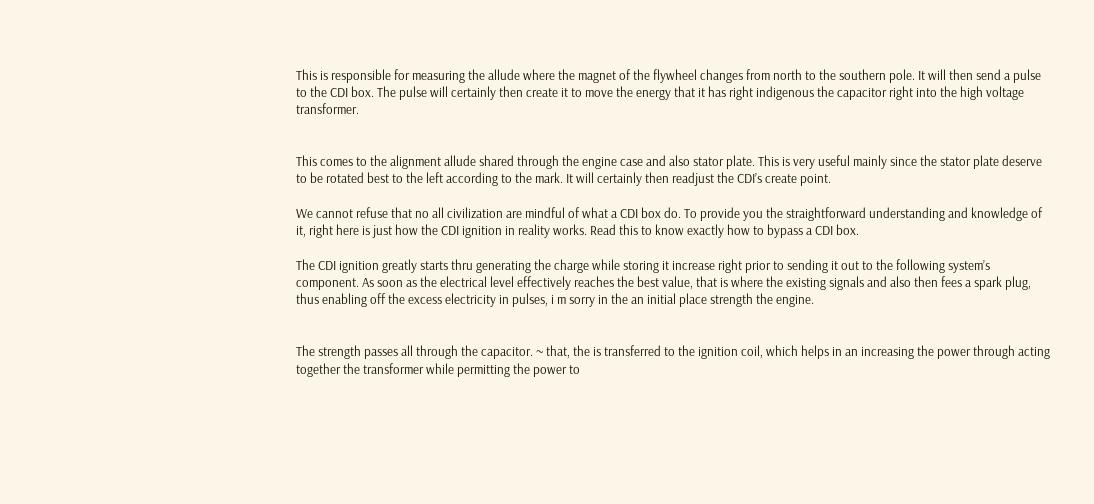This is responsible for measuring the allude where the magnet of the flywheel changes from north to the southern pole. It will then send a pulse to the CDI box. The pulse will certainly then create it to move the energy that it has right indigenous the capacitor right into the high voltage transformer.


This comes to the alignment allude shared through the engine case and also stator plate. This is very useful mainly since the stator plate deserve to be rotated best to the left according to the mark. It will certainly then readjust the CDI’s create point.

We cannot refuse that no all civilization are mindful of what a CDI box do. To provide you the straightforward understanding and knowledge of it, right here is just how the CDI ignition in reality works. Read this to know exactly how to bypass a CDI box.

The CDI ignition greatly starts thru generating the charge while storing it increase right prior to sending it out to the following system’s component. As soon as the electrical level effectively reaches the best value, that is where the existing signals and also then fees a spark plug, thus enabling off the excess electricity in pulses, i m sorry in the an initial place strength the engine.


The strength passes all through the capacitor. ~ that, the is transferred to the ignition coil, which helps in an increasing the power through acting together the transformer while permitting the power to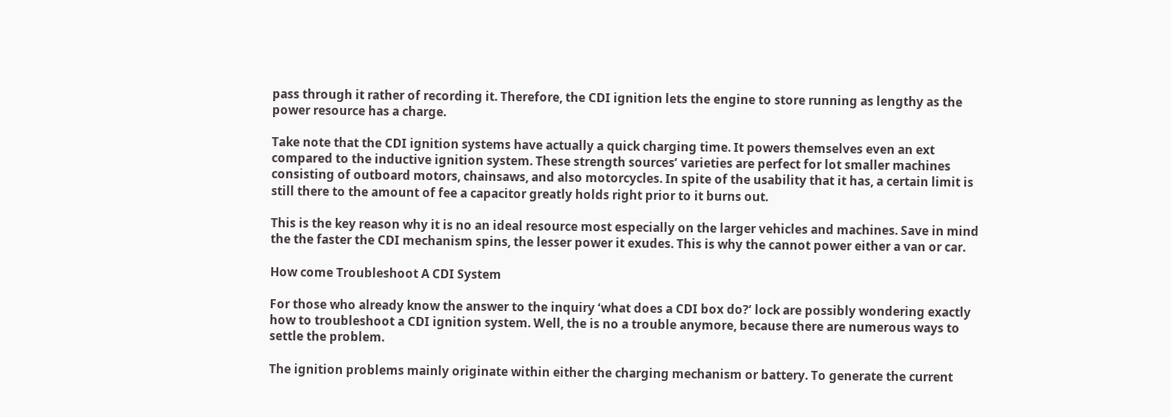pass through it rather of recording it. Therefore, the CDI ignition lets the engine to store running as lengthy as the power resource has a charge.

Take note that the CDI ignition systems have actually a quick charging time. It powers themselves even an ext compared to the inductive ignition system. These strength sources’ varieties are perfect for lot smaller machines consisting of outboard motors, chainsaws, and also motorcycles. In spite of the usability that it has, a certain limit is still there to the amount of fee a capacitor greatly holds right prior to it burns out.

This is the key reason why it is no an ideal resource most especially on the larger vehicles and machines. Save in mind the the faster the CDI mechanism spins, the lesser power it exudes. This is why the cannot power either a van or car.

How come Troubleshoot A CDI System

For those who already know the answer to the inquiry ‘what does a CDI box do?’ lock are possibly wondering exactly how to troubleshoot a CDI ignition system. Well, the is no a trouble anymore, because there are numerous ways to settle the problem.

The ignition problems mainly originate within either the charging mechanism or battery. To generate the current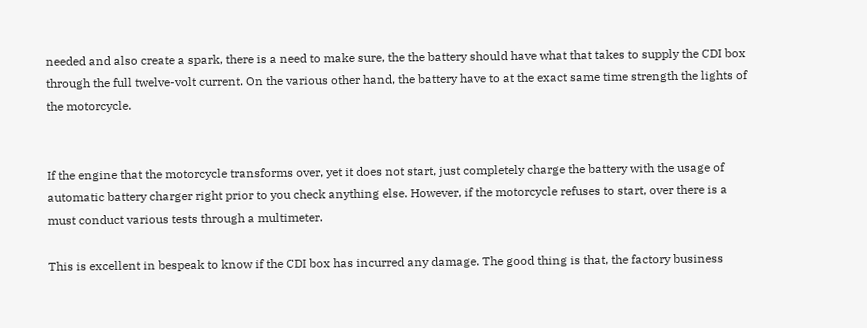needed and also create a spark, there is a need to make sure, the the battery should have what that takes to supply the CDI box through the full twelve-volt current. On the various other hand, the battery have to at the exact same time strength the lights of the motorcycle.


If the engine that the motorcycle transforms over, yet it does not start, just completely charge the battery with the usage of automatic battery charger right prior to you check anything else. However, if the motorcycle refuses to start, over there is a must conduct various tests through a multimeter.

This is excellent in bespeak to know if the CDI box has incurred any damage. The good thing is that, the factory business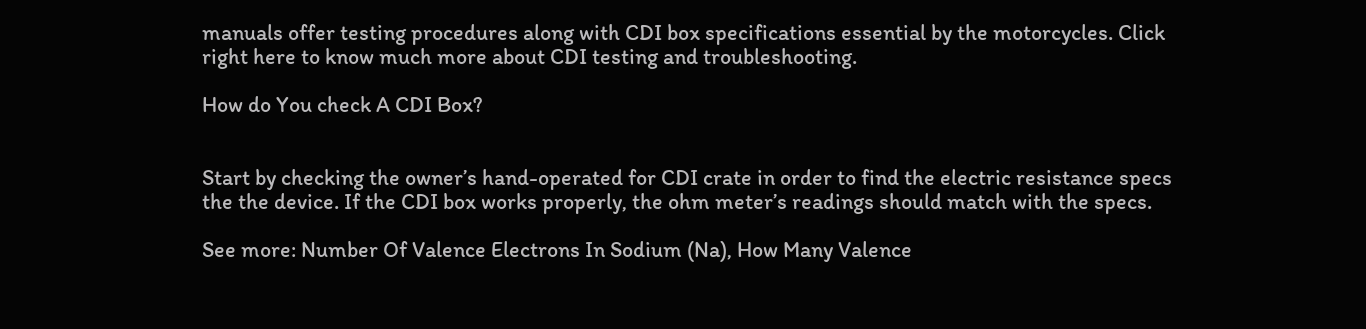manuals offer testing procedures along with CDI box specifications essential by the motorcycles. Click right here to know much more about CDI testing and troubleshooting.

How do You check A CDI Box?


Start by checking the owner’s hand-operated for CDI crate in order to find the electric resistance specs the the device. If the CDI box works properly, the ohm meter’s readings should match with the specs.

See more: Number Of Valence Electrons In Sodium (Na), How Many Valence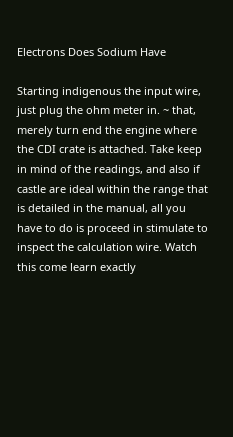Electrons Does Sodium Have

Starting indigenous the input wire, just plug the ohm meter in. ~ that, merely turn end the engine where the CDI crate is attached. Take keep in mind of the readings, and also if castle are ideal within the range that is detailed in the manual, all you have to do is proceed in stimulate to inspect the calculation wire. Watch this come learn exactly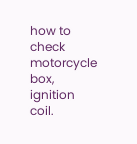how to check motorcycle box, ignition coil.